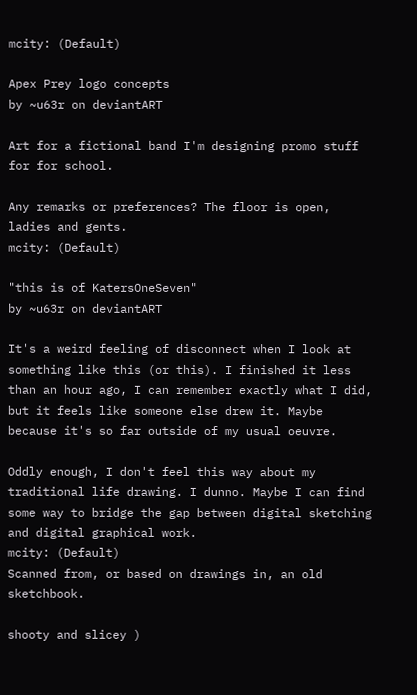mcity: (Default)

Apex Prey logo concepts
by ~u63r on deviantART

Art for a fictional band I'm designing promo stuff for for school.

Any remarks or preferences? The floor is open, ladies and gents.
mcity: (Default)

"this is of KatersOneSeven"
by ~u63r on deviantART

It's a weird feeling of disconnect when I look at something like this (or this). I finished it less than an hour ago, I can remember exactly what I did, but it feels like someone else drew it. Maybe because it's so far outside of my usual oeuvre.

Oddly enough, I don't feel this way about my traditional life drawing. I dunno. Maybe I can find some way to bridge the gap between digital sketching and digital graphical work.
mcity: (Default)
Scanned from, or based on drawings in, an old sketchbook.

shooty and slicey )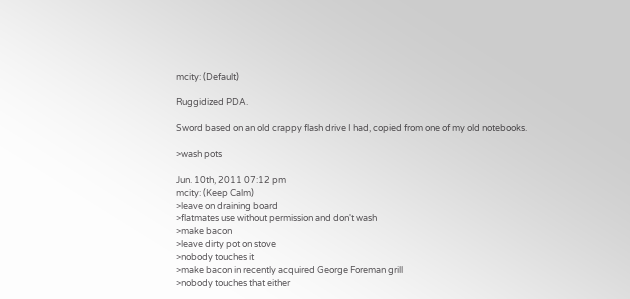mcity: (Default)

Ruggidized PDA.

Sword based on an old crappy flash drive I had, copied from one of my old notebooks.

>wash pots

Jun. 10th, 2011 07:12 pm
mcity: (Keep Calm)
>leave on draining board
>flatmates use without permission and don't wash
>make bacon
>leave dirty pot on stove
>nobody touches it
>make bacon in recently acquired George Foreman grill
>nobody touches that either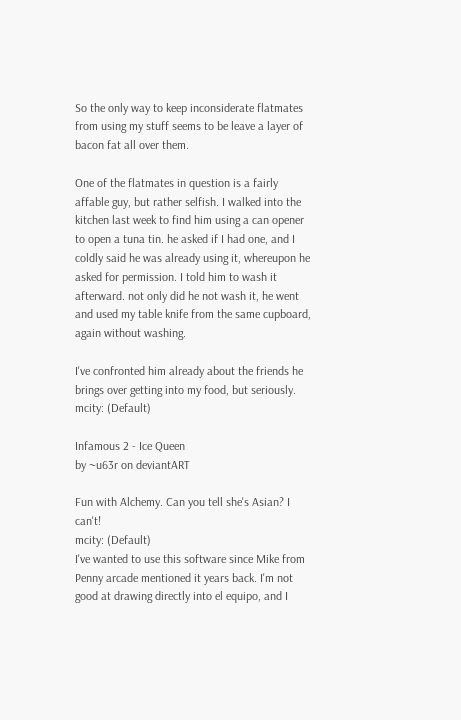So the only way to keep inconsiderate flatmates from using my stuff seems to be leave a layer of bacon fat all over them.

One of the flatmates in question is a fairly affable guy, but rather selfish. I walked into the kitchen last week to find him using a can opener to open a tuna tin. he asked if I had one, and I coldly said he was already using it, whereupon he asked for permission. I told him to wash it afterward. not only did he not wash it, he went and used my table knife from the same cupboard, again without washing.

I've confronted him already about the friends he brings over getting into my food, but seriously.
mcity: (Default)

Infamous 2 - Ice Queen
by ~u63r on deviantART

Fun with Alchemy. Can you tell she's Asian? I can't!
mcity: (Default)
I've wanted to use this software since Mike from Penny arcade mentioned it years back. I'm not good at drawing directly into el equipo, and I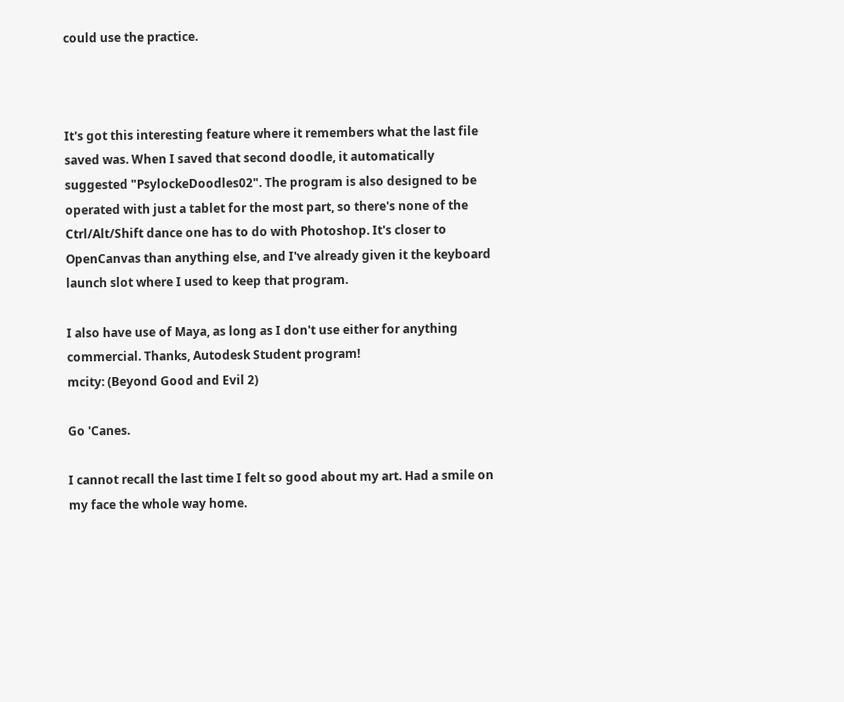could use the practice.



It's got this interesting feature where it remembers what the last file saved was. When I saved that second doodle, it automatically suggested "PsylockeDoodles02". The program is also designed to be operated with just a tablet for the most part, so there's none of the Ctrl/Alt/Shift dance one has to do with Photoshop. It's closer to OpenCanvas than anything else, and I've already given it the keyboard launch slot where I used to keep that program.

I also have use of Maya, as long as I don't use either for anything commercial. Thanks, Autodesk Student program!
mcity: (Beyond Good and Evil 2)

Go 'Canes.

I cannot recall the last time I felt so good about my art. Had a smile on my face the whole way home.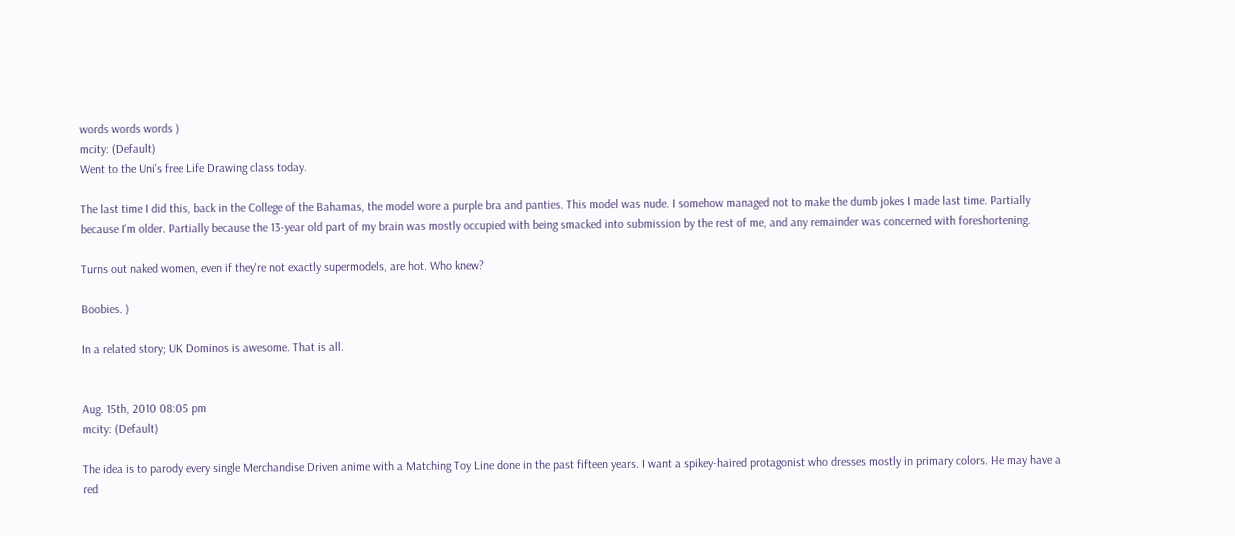words words words )
mcity: (Default)
Went to the Uni's free Life Drawing class today.

The last time I did this, back in the College of the Bahamas, the model wore a purple bra and panties. This model was nude. I somehow managed not to make the dumb jokes I made last time. Partially because I'm older. Partially because the 13-year old part of my brain was mostly occupied with being smacked into submission by the rest of me, and any remainder was concerned with foreshortening.

Turns out naked women, even if they're not exactly supermodels, are hot. Who knew?

Boobies. )

In a related story; UK Dominos is awesome. That is all.


Aug. 15th, 2010 08:05 pm
mcity: (Default)

The idea is to parody every single Merchandise Driven anime with a Matching Toy Line done in the past fifteen years. I want a spikey-haired protagonist who dresses mostly in primary colors. He may have a red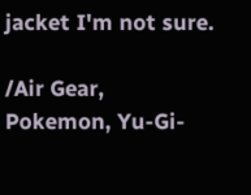jacket I'm not sure.

/Air Gear, Pokemon, Yu-Gi-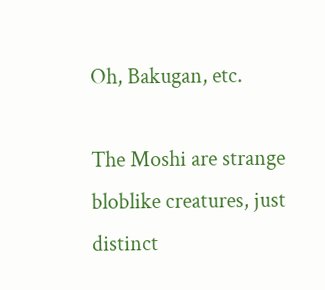Oh, Bakugan, etc.

The Moshi are strange bloblike creatures, just distinct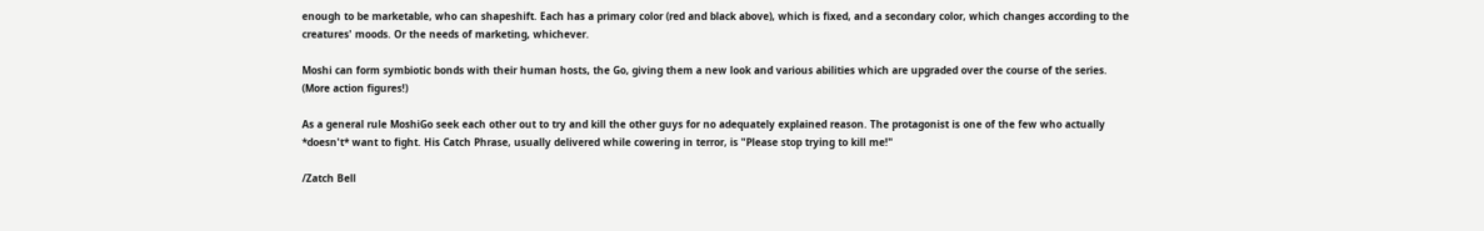enough to be marketable, who can shapeshift. Each has a primary color (red and black above), which is fixed, and a secondary color, which changes according to the creatures' moods. Or the needs of marketing, whichever.

Moshi can form symbiotic bonds with their human hosts, the Go, giving them a new look and various abilities which are upgraded over the course of the series. (More action figures!)

As a general rule MoshiGo seek each other out to try and kill the other guys for no adequately explained reason. The protagonist is one of the few who actually *doesn't* want to fight. His Catch Phrase, usually delivered while cowering in terror, is "Please stop trying to kill me!"

/Zatch Bell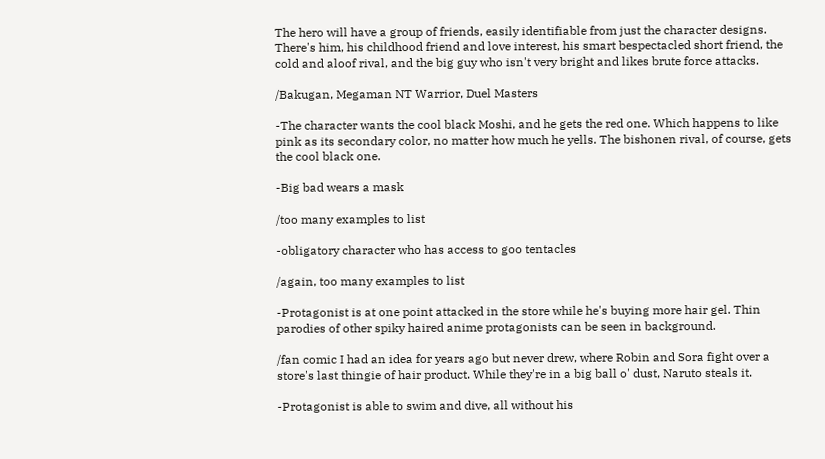The hero will have a group of friends, easily identifiable from just the character designs. There's him, his childhood friend and love interest, his smart bespectacled short friend, the cold and aloof rival, and the big guy who isn't very bright and likes brute force attacks.

/Bakugan, Megaman NT Warrior, Duel Masters

-The character wants the cool black Moshi, and he gets the red one. Which happens to like pink as its secondary color, no matter how much he yells. The bishonen rival, of course, gets the cool black one.

-Big bad wears a mask

/too many examples to list

-obligatory character who has access to goo tentacles

/again, too many examples to list

-Protagonist is at one point attacked in the store while he's buying more hair gel. Thin parodies of other spiky haired anime protagonists can be seen in background.

/fan comic I had an idea for years ago but never drew, where Robin and Sora fight over a store's last thingie of hair product. While they're in a big ball o' dust, Naruto steals it.

-Protagonist is able to swim and dive, all without his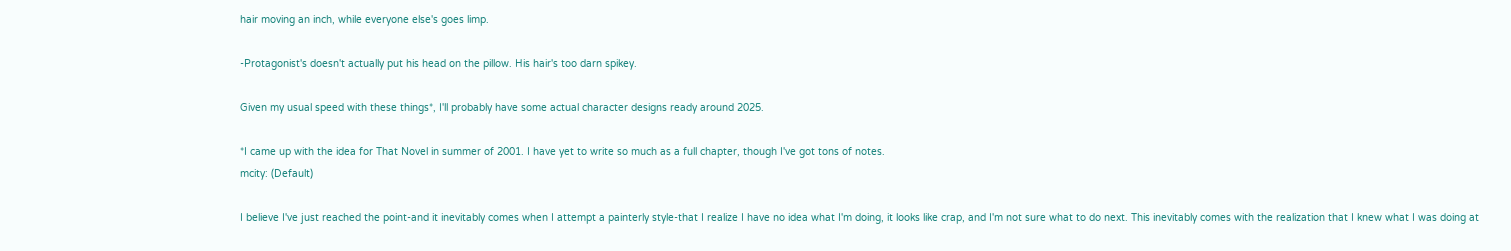hair moving an inch, while everyone else's goes limp.

-Protagonist's doesn't actually put his head on the pillow. His hair's too darn spikey.

Given my usual speed with these things*, I'll probably have some actual character designs ready around 2025.

*I came up with the idea for That Novel in summer of 2001. I have yet to write so much as a full chapter, though I've got tons of notes.
mcity: (Default)

I believe I've just reached the point-and it inevitably comes when I attempt a painterly style-that I realize I have no idea what I'm doing, it looks like crap, and I'm not sure what to do next. This inevitably comes with the realization that I knew what I was doing at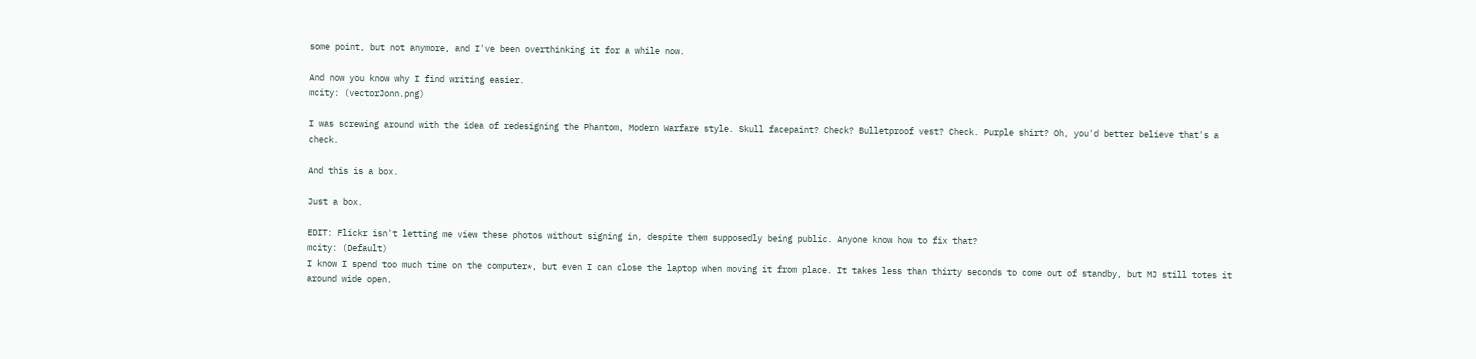some point, but not anymore, and I've been overthinking it for a while now.

And now you know why I find writing easier.
mcity: (vectorJonn.png)

I was screwing around with the idea of redesigning the Phantom, Modern Warfare style. Skull facepaint? Check? Bulletproof vest? Check. Purple shirt? Oh, you'd better believe that's a check.

And this is a box.

Just a box.

EDIT: Flickr isn't letting me view these photos without signing in, despite them supposedly being public. Anyone know how to fix that?
mcity: (Default)
I know I spend too much time on the computer*, but even I can close the laptop when moving it from place. It takes less than thirty seconds to come out of standby, but MJ still totes it around wide open.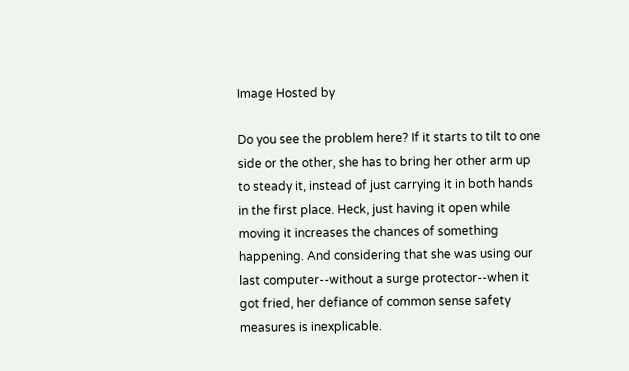Image Hosted by

Do you see the problem here? If it starts to tilt to one side or the other, she has to bring her other arm up to steady it, instead of just carrying it in both hands in the first place. Heck, just having it open while moving it increases the chances of something happening. And considering that she was using our last computer--without a surge protector--when it got fried, her defiance of common sense safety measures is inexplicable.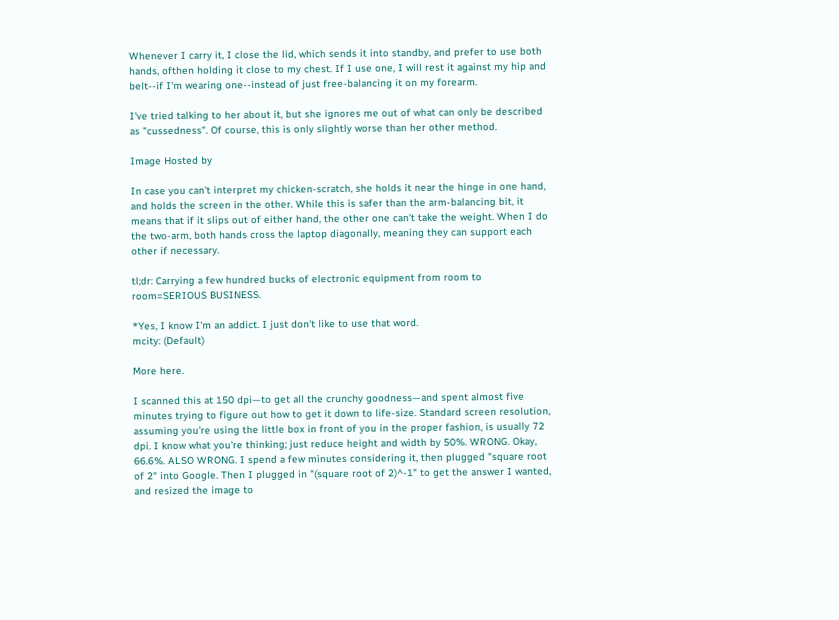Whenever I carry it, I close the lid, which sends it into standby, and prefer to use both hands, ofthen holding it close to my chest. If I use one, I will rest it against my hip and belt--if I'm wearing one--instead of just free-balancing it on my forearm.

I've tried talking to her about it, but she ignores me out of what can only be described as "cussedness". Of course, this is only slightly worse than her other method.

Image Hosted by

In case you can't interpret my chicken-scratch, she holds it near the hinge in one hand, and holds the screen in the other. While this is safer than the arm-balancing bit, it means that if it slips out of either hand, the other one can't take the weight. When I do the two-arm, both hands cross the laptop diagonally, meaning they can support each other if necessary.

tl;dr: Carrying a few hundred bucks of electronic equipment from room to room=SERIOUS BUSINESS.

*Yes, I know I'm an addict. I just don't like to use that word.
mcity: (Default)

More here.

I scanned this at 150 dpi—to get all the crunchy goodness—and spent almost five minutes trying to figure out how to get it down to life-size. Standard screen resolution, assuming you're using the little box in front of you in the proper fashion, is usually 72 dpi. I know what you're thinking; just reduce height and width by 50%. WRONG. Okay, 66.6%. ALSO WRONG. I spend a few minutes considering it, then plugged "square root of 2" into Google. Then I plugged in "(square root of 2)^-1" to get the answer I wanted, and resized the image to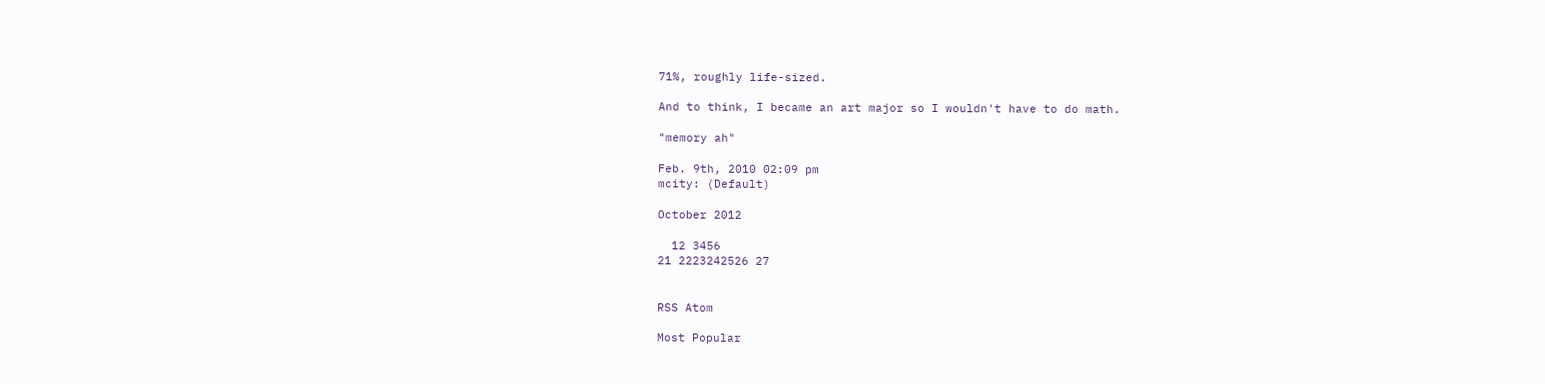71%, roughly life-sized.

And to think, I became an art major so I wouldn't have to do math.

"memory ah"

Feb. 9th, 2010 02:09 pm
mcity: (Default)

October 2012

  12 3456
21 2223242526 27


RSS Atom

Most Popular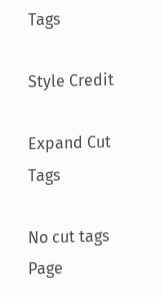Tags

Style Credit

Expand Cut Tags

No cut tags
Page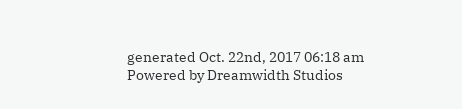generated Oct. 22nd, 2017 06:18 am
Powered by Dreamwidth Studios